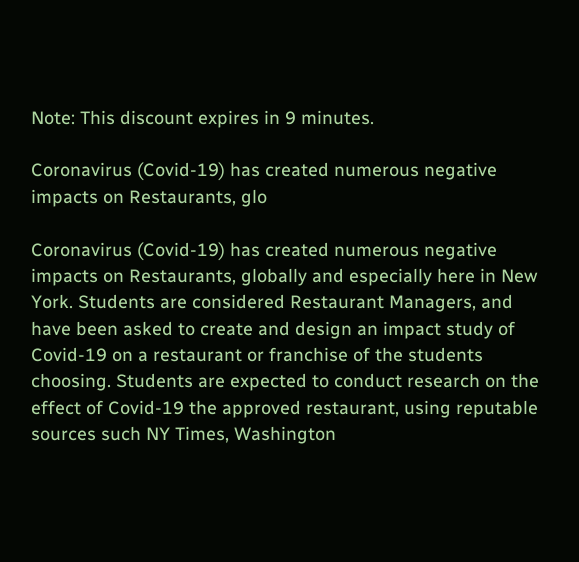Note: This discount expires in 9 minutes.

Coronavirus (Covid-19) has created numerous negative impacts on Restaurants, glo

Coronavirus (Covid-19) has created numerous negative impacts on Restaurants, globally and especially here in New York. Students are considered Restaurant Managers, and have been asked to create and design an impact study of Covid-19 on a restaurant or franchise of the students choosing. Students are expected to conduct research on the effect of Covid-19 the approved restaurant, using reputable sources such NY Times, Washington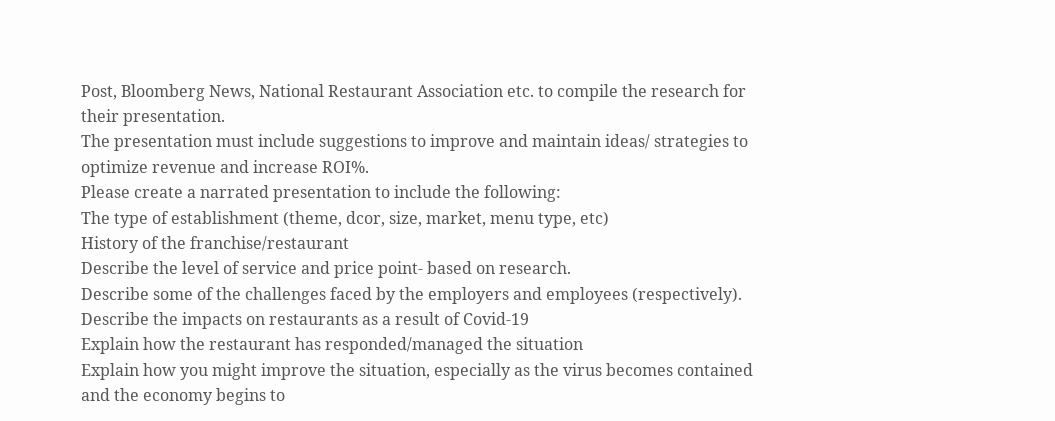Post, Bloomberg News, National Restaurant Association etc. to compile the research for their presentation.
The presentation must include suggestions to improve and maintain ideas/ strategies to optimize revenue and increase ROI%.
Please create a narrated presentation to include the following:
The type of establishment (theme, dcor, size, market, menu type, etc)
History of the franchise/restaurant
Describe the level of service and price point- based on research.
Describe some of the challenges faced by the employers and employees (respectively).
Describe the impacts on restaurants as a result of Covid-19
Explain how the restaurant has responded/managed the situation
Explain how you might improve the situation, especially as the virus becomes contained and the economy begins to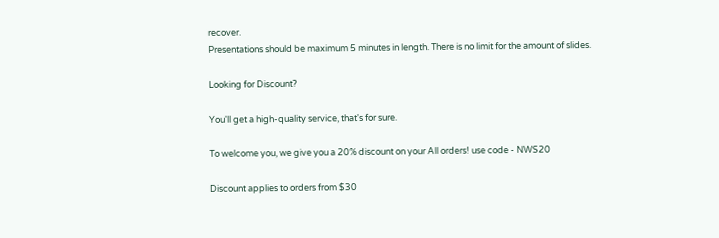recover.
Presentations should be maximum 5 minutes in length. There is no limit for the amount of slides.

Looking for Discount?

You'll get a high-quality service, that's for sure.

To welcome you, we give you a 20% discount on your All orders! use code - NWS20

Discount applies to orders from $30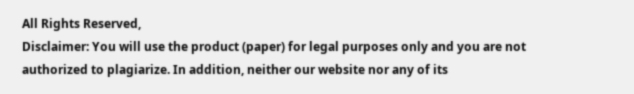All Rights Reserved,
Disclaimer: You will use the product (paper) for legal purposes only and you are not authorized to plagiarize. In addition, neither our website nor any of its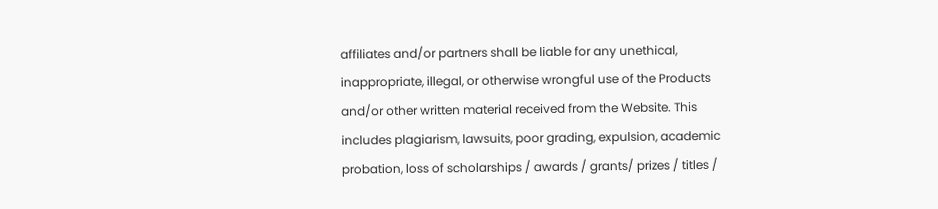affiliates and/or partners shall be liable for any unethical, inappropriate, illegal, or otherwise wrongful use of the Products and/or other written material received from the Website. This includes plagiarism, lawsuits, poor grading, expulsion, academic probation, loss of scholarships / awards / grants/ prizes / titles /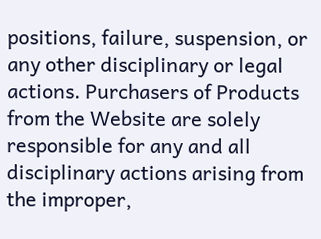positions, failure, suspension, or any other disciplinary or legal actions. Purchasers of Products from the Website are solely responsible for any and all disciplinary actions arising from the improper,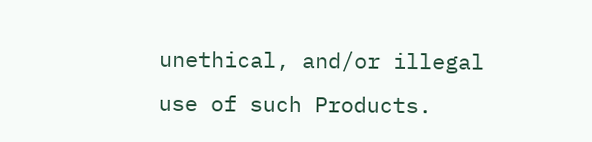unethical, and/or illegal use of such Products.